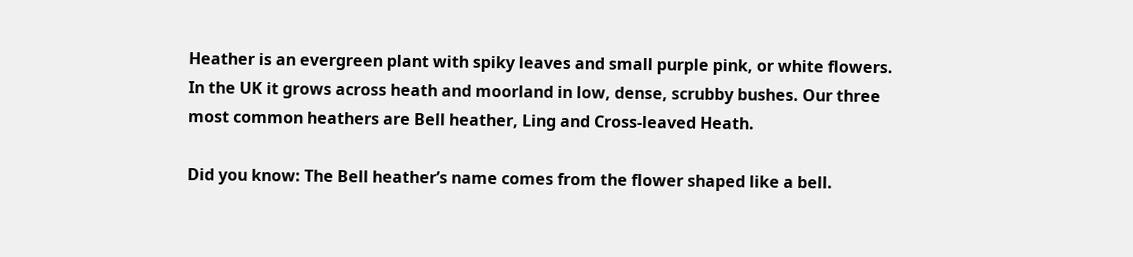Heather is an evergreen plant with spiky leaves and small purple pink, or white flowers. In the UK it grows across heath and moorland in low, dense, scrubby bushes. Our three most common heathers are Bell heather, Ling and Cross-leaved Heath.

Did you know: The Bell heather’s name comes from the flower shaped like a bell.